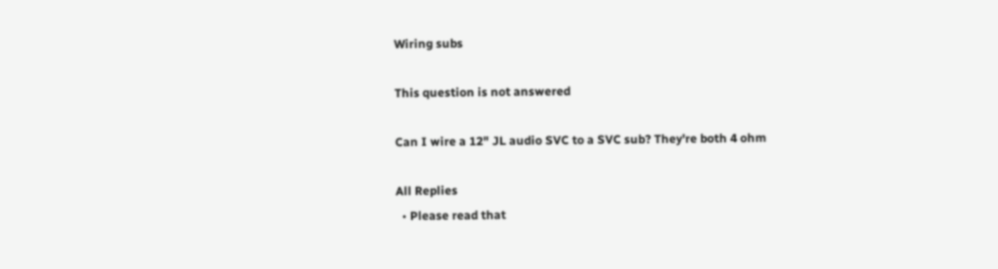Wiring subs

This question is not answered

Can I wire a 12" JL audio SVC to a SVC sub? They're both 4 ohm

All Replies
  • Please read that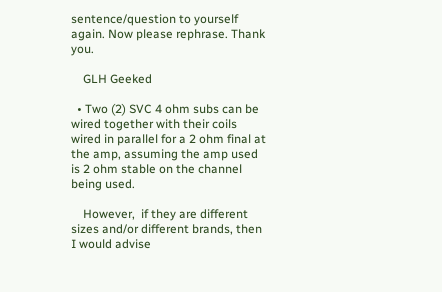sentence/question to yourself again. Now please rephrase. Thank you.

    GLH Geeked

  • Two (2) SVC 4 ohm subs can be wired together with their coils wired in parallel for a 2 ohm final at the amp, assuming the amp used is 2 ohm stable on the channel being used.

    However,  if they are different sizes and/or different brands, then I would advise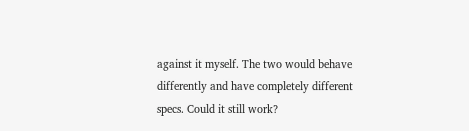against it myself. The two would behave differently and have completely different specs. Could it still work?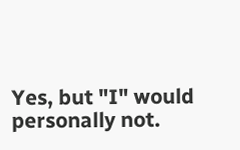Yes, but "I" would personally not.